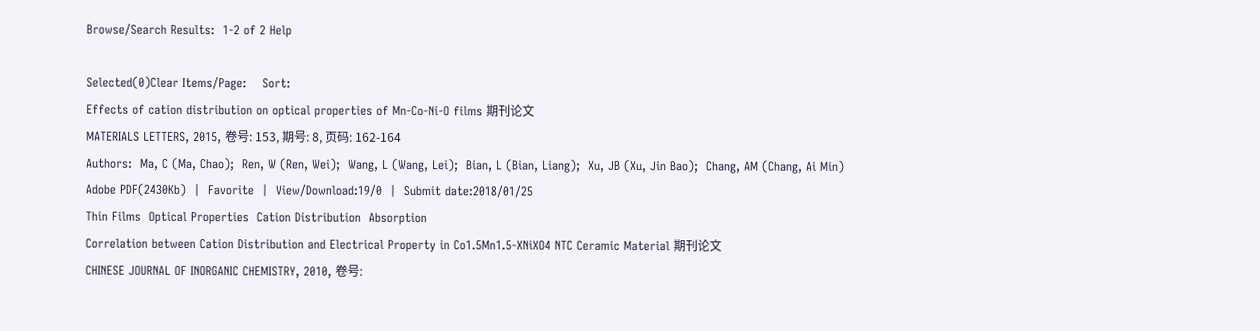Browse/Search Results:  1-2 of 2 Help

Selected(0)Clear Items/Page:    Sort:
Effects of cation distribution on optical properties of Mn-Co-Ni-O films 期刊论文
MATERIALS LETTERS, 2015, 卷号: 153, 期号: 8, 页码: 162-164
Authors:  Ma, C (Ma, Chao);  Ren, W (Ren, Wei);  Wang, L (Wang, Lei);  Bian, L (Bian, Liang);  Xu, JB (Xu, Jin Bao);  Chang, AM (Chang, Ai Min)
Adobe PDF(2430Kb)  |  Favorite  |  View/Download:19/0  |  Submit date:2018/01/25
Thin Films  Optical Properties  Cation Distribution  Absorption
Correlation between Cation Distribution and Electrical Property in Co1.5Mn1.5-XNiXO4 NTC Ceramic Material 期刊论文
CHINESE JOURNAL OF INORGANIC CHEMISTRY, 2010, 卷号: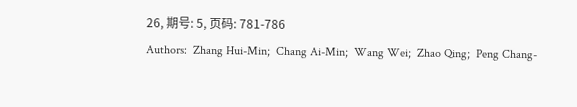26, 期号: 5, 页码: 781-786
Authors:  Zhang Hui-Min;  Chang Ai-Min;  Wang Wei;  Zhao Qing;  Peng Chang-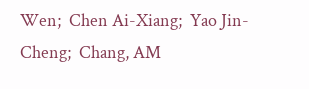Wen;  Chen Ai-Xiang;  Yao Jin-Cheng;  Chang, AM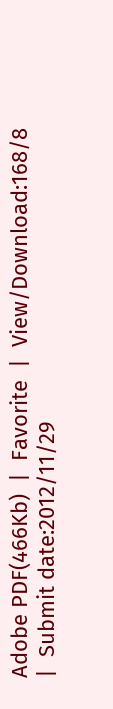Adobe PDF(466Kb)  |  Favorite  |  View/Download:168/8  |  Submit date:2012/11/29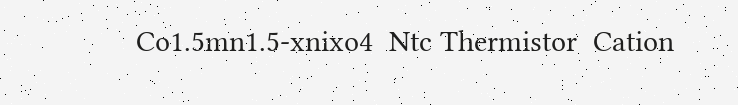Co1.5mn1.5-xnixo4  Ntc Thermistor  Cation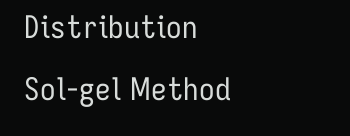Distribution  Sol-gel Method